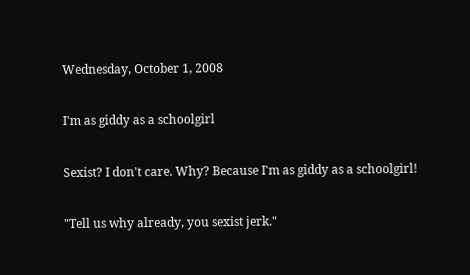Wednesday, October 1, 2008

I'm as giddy as a schoolgirl

Sexist? I don't care. Why? Because I'm as giddy as a schoolgirl!

"Tell us why already, you sexist jerk."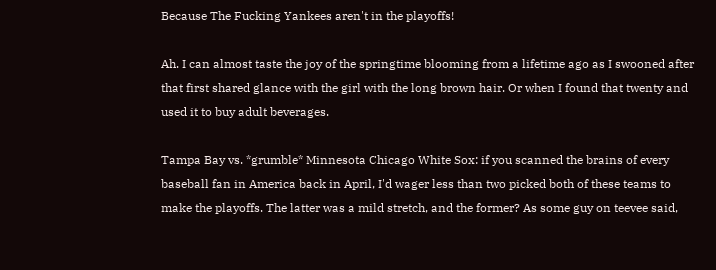Because The Fucking Yankees aren't in the playoffs!

Ah. I can almost taste the joy of the springtime blooming from a lifetime ago as I swooned after that first shared glance with the girl with the long brown hair. Or when I found that twenty and used it to buy adult beverages.

Tampa Bay vs. *grumble* Minnesota Chicago White Sox: if you scanned the brains of every baseball fan in America back in April, I'd wager less than two picked both of these teams to make the playoffs. The latter was a mild stretch, and the former? As some guy on teevee said,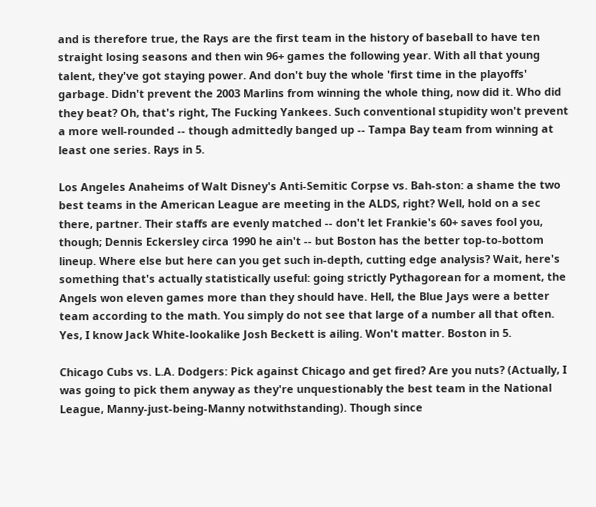and is therefore true, the Rays are the first team in the history of baseball to have ten straight losing seasons and then win 96+ games the following year. With all that young talent, they've got staying power. And don't buy the whole 'first time in the playoffs' garbage. Didn't prevent the 2003 Marlins from winning the whole thing, now did it. Who did they beat? Oh, that's right, The Fucking Yankees. Such conventional stupidity won't prevent a more well-rounded -- though admittedly banged up -- Tampa Bay team from winning at least one series. Rays in 5.

Los Angeles Anaheims of Walt Disney's Anti-Semitic Corpse vs. Bah-ston: a shame the two best teams in the American League are meeting in the ALDS, right? Well, hold on a sec there, partner. Their staffs are evenly matched -- don't let Frankie's 60+ saves fool you, though; Dennis Eckersley circa 1990 he ain't -- but Boston has the better top-to-bottom lineup. Where else but here can you get such in-depth, cutting edge analysis? Wait, here's something that's actually statistically useful: going strictly Pythagorean for a moment, the Angels won eleven games more than they should have. Hell, the Blue Jays were a better team according to the math. You simply do not see that large of a number all that often. Yes, I know Jack White-lookalike Josh Beckett is ailing. Won't matter. Boston in 5.

Chicago Cubs vs. L.A. Dodgers: Pick against Chicago and get fired? Are you nuts? (Actually, I was going to pick them anyway as they're unquestionably the best team in the National League, Manny-just-being-Manny notwithstanding). Though since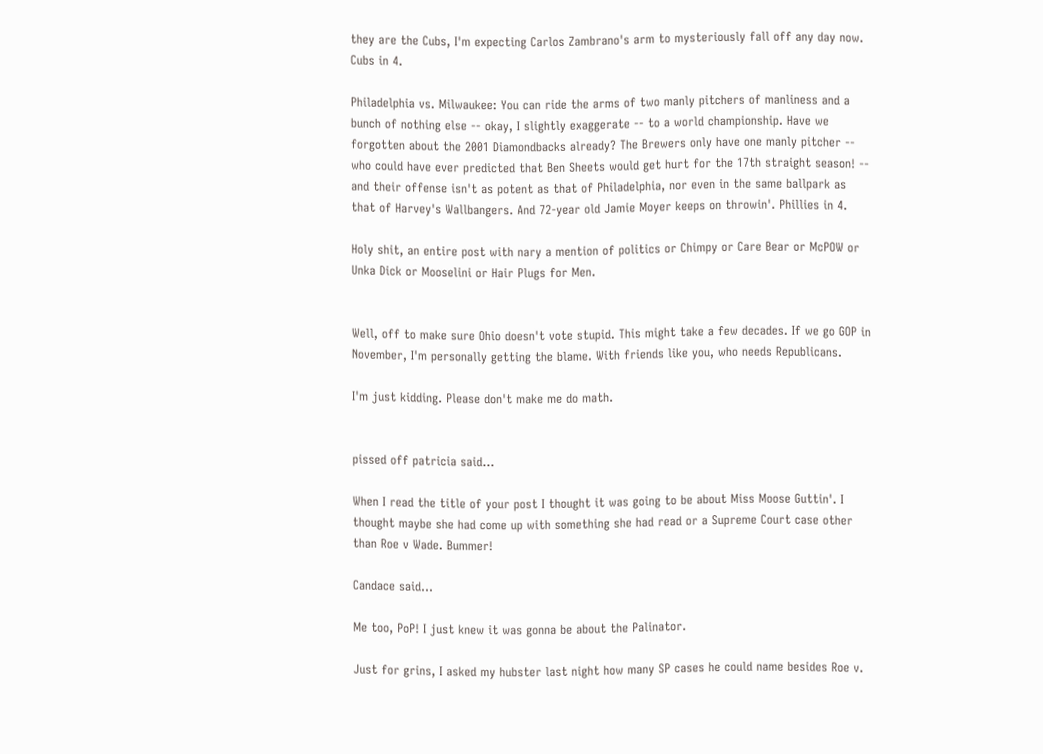they are the Cubs, I'm expecting Carlos Zambrano's arm to mysteriously fall off any day now. Cubs in 4.

Philadelphia vs. Milwaukee: You can ride the arms of two manly pitchers of manliness and a bunch of nothing else -- okay, I slightly exaggerate -- to a world championship. Have we forgotten about the 2001 Diamondbacks already? The Brewers only have one manly pitcher -- who could have ever predicted that Ben Sheets would get hurt for the 17th straight season! -- and their offense isn't as potent as that of Philadelphia, nor even in the same ballpark as that of Harvey's Wallbangers. And 72-year old Jamie Moyer keeps on throwin'. Phillies in 4.

Holy shit, an entire post with nary a mention of politics or Chimpy or Care Bear or McPOW or Unka Dick or Mooselini or Hair Plugs for Men.


Well, off to make sure Ohio doesn't vote stupid. This might take a few decades. If we go GOP in November, I'm personally getting the blame. With friends like you, who needs Republicans.

I'm just kidding. Please don't make me do math.


pissed off patricia said...

When I read the title of your post I thought it was going to be about Miss Moose Guttin'. I thought maybe she had come up with something she had read or a Supreme Court case other than Roe v Wade. Bummer!

Candace said...

Me too, PoP! I just knew it was gonna be about the Palinator.

Just for grins, I asked my hubster last night how many SP cases he could name besides Roe v.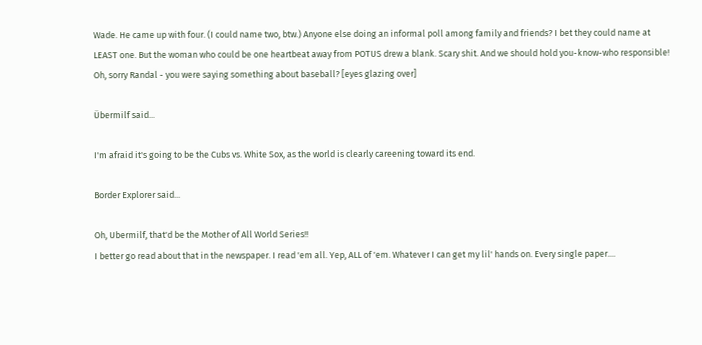Wade. He came up with four. (I could name two, btw.) Anyone else doing an informal poll among family and friends? I bet they could name at LEAST one. But the woman who could be one heartbeat away from POTUS drew a blank. Scary shit. And we should hold you-know-who responsible! Oh, sorry Randal - you were saying something about baseball? [eyes glazing over]

Übermilf said...

I'm afraid it's going to be the Cubs vs. White Sox, as the world is clearly careening toward its end.

Border Explorer said...

Oh, Ubermilf, that'd be the Mother of All World Series!!
I better go read about that in the newspaper. I read 'em all. Yep, ALL of 'em. Whatever I can get my lil' hands on. Every single paper....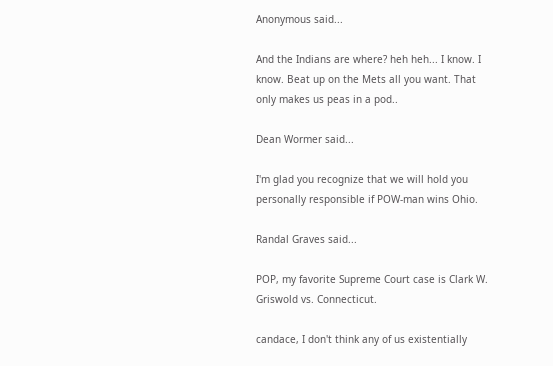Anonymous said...

And the Indians are where? heh heh... I know. I know. Beat up on the Mets all you want. That only makes us peas in a pod..

Dean Wormer said...

I'm glad you recognize that we will hold you personally responsible if POW-man wins Ohio.

Randal Graves said...

POP, my favorite Supreme Court case is Clark W. Griswold vs. Connecticut.

candace, I don't think any of us existentially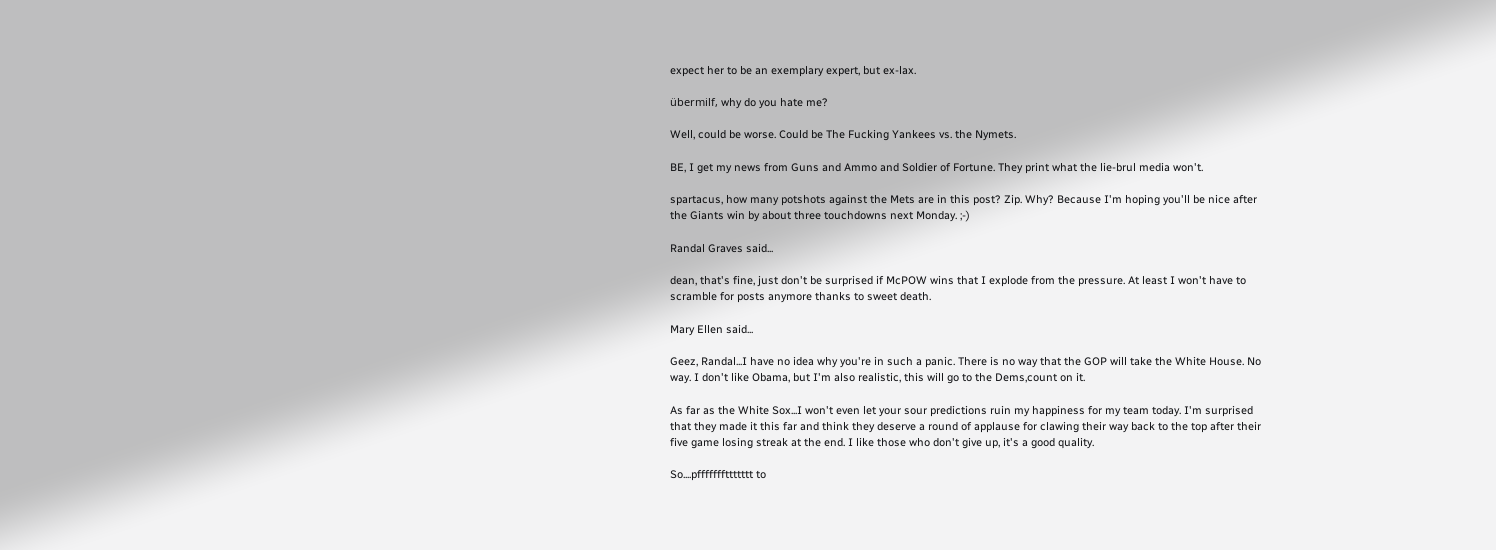expect her to be an exemplary expert, but ex-lax.

übermilf, why do you hate me?

Well, could be worse. Could be The Fucking Yankees vs. the Nymets.

BE, I get my news from Guns and Ammo and Soldier of Fortune. They print what the lie-brul media won't.

spartacus, how many potshots against the Mets are in this post? Zip. Why? Because I'm hoping you'll be nice after the Giants win by about three touchdowns next Monday. ;-)

Randal Graves said...

dean, that's fine, just don't be surprised if McPOW wins that I explode from the pressure. At least I won't have to scramble for posts anymore thanks to sweet death.

Mary Ellen said...

Geez, Randal...I have no idea why you're in such a panic. There is no way that the GOP will take the White House. No way. I don't like Obama, but I'm also realistic, this will go to the Dems,count on it.

As far as the White Sox...I won't even let your sour predictions ruin my happiness for my team today. I'm surprised that they made it this far and think they deserve a round of applause for clawing their way back to the top after their five game losing streak at the end. I like those who don't give up, it's a good quality.

So....pfffffffttttttt to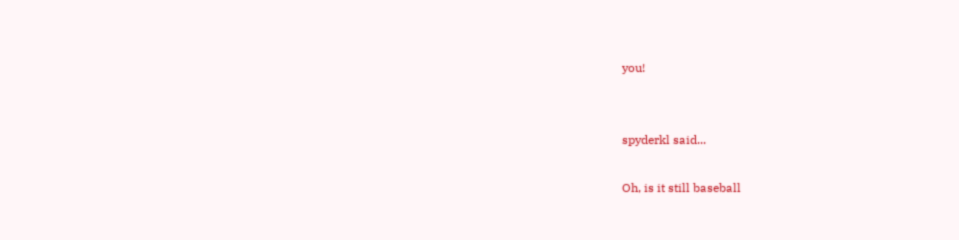you!


spyderkl said...

Oh, is it still baseball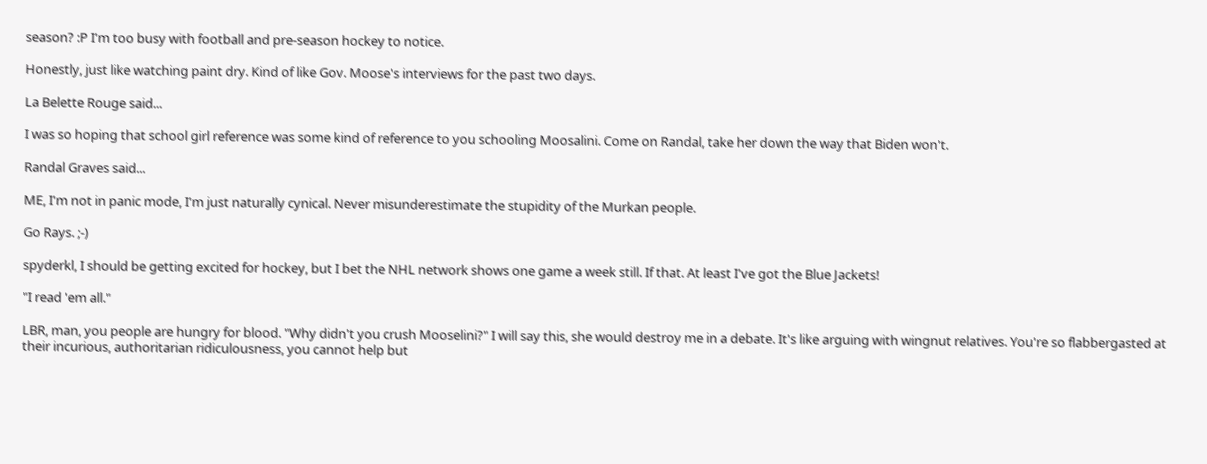season? :P I'm too busy with football and pre-season hockey to notice.

Honestly, just like watching paint dry. Kind of like Gov. Moose's interviews for the past two days.

La Belette Rouge said...

I was so hoping that school girl reference was some kind of reference to you schooling Moosalini. Come on Randal, take her down the way that Biden won't.

Randal Graves said...

ME, I'm not in panic mode, I'm just naturally cynical. Never misunderestimate the stupidity of the Murkan people.

Go Rays. ;-)

spyderkl, I should be getting excited for hockey, but I bet the NHL network shows one game a week still. If that. At least I've got the Blue Jackets!

"I read 'em all."

LBR, man, you people are hungry for blood. "Why didn't you crush Mooselini?" I will say this, she would destroy me in a debate. It's like arguing with wingnut relatives. You're so flabbergasted at their incurious, authoritarian ridiculousness, you cannot help but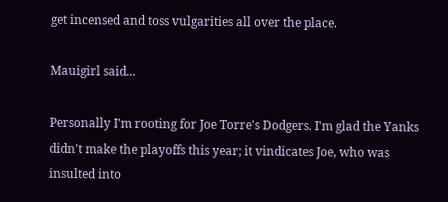get incensed and toss vulgarities all over the place.

Mauigirl said...

Personally I'm rooting for Joe Torre's Dodgers. I'm glad the Yanks didn't make the playoffs this year; it vindicates Joe, who was insulted into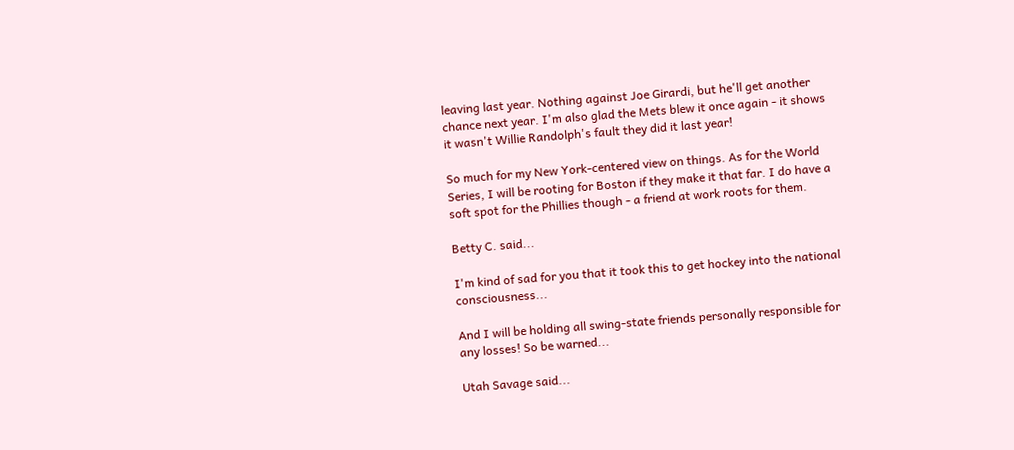leaving last year. Nothing against Joe Girardi, but he'll get another chance next year. I'm also glad the Mets blew it once again - it shows it wasn't Willie Randolph's fault they did it last year!

So much for my New York-centered view on things. As for the World Series, I will be rooting for Boston if they make it that far. I do have a soft spot for the Phillies though - a friend at work roots for them.

Betty C. said...

I'm kind of sad for you that it took this to get hockey into the national consciousness...

And I will be holding all swing-state friends personally responsible for any losses! So be warned...

Utah Savage said...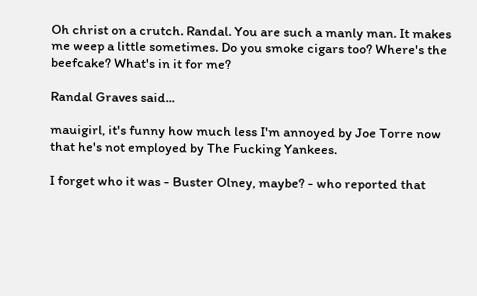Oh christ on a crutch. Randal. You are such a manly man. It makes me weep a little sometimes. Do you smoke cigars too? Where's the beefcake? What's in it for me?

Randal Graves said...

mauigirl, it's funny how much less I'm annoyed by Joe Torre now that he's not employed by The Fucking Yankees.

I forget who it was - Buster Olney, maybe? - who reported that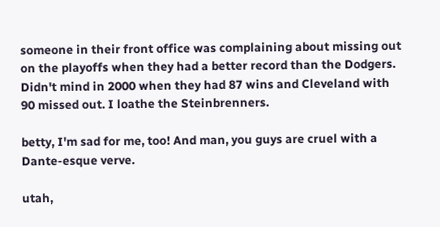someone in their front office was complaining about missing out on the playoffs when they had a better record than the Dodgers. Didn't mind in 2000 when they had 87 wins and Cleveland with 90 missed out. I loathe the Steinbrenners.

betty, I'm sad for me, too! And man, you guys are cruel with a Dante-esque verve.

utah,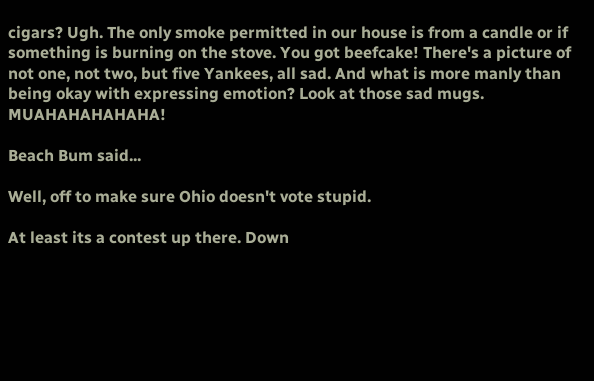cigars? Ugh. The only smoke permitted in our house is from a candle or if something is burning on the stove. You got beefcake! There's a picture of not one, not two, but five Yankees, all sad. And what is more manly than being okay with expressing emotion? Look at those sad mugs. MUAHAHAHAHAHA!

Beach Bum said...

Well, off to make sure Ohio doesn't vote stupid.

At least its a contest up there. Down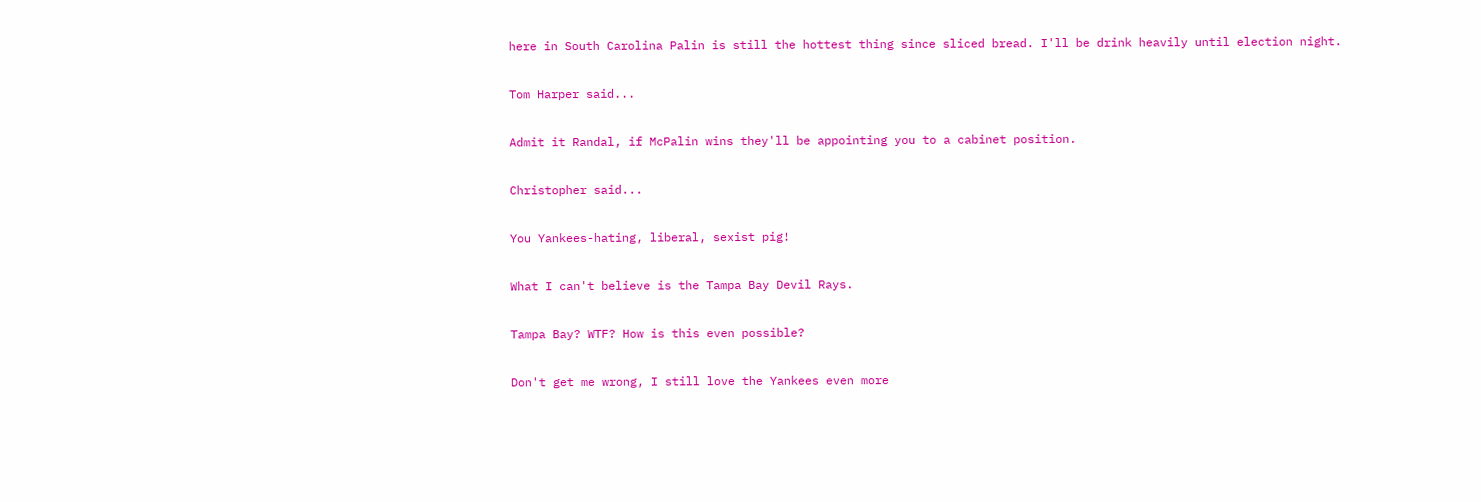here in South Carolina Palin is still the hottest thing since sliced bread. I'll be drink heavily until election night.

Tom Harper said...

Admit it Randal, if McPalin wins they'll be appointing you to a cabinet position.

Christopher said...

You Yankees-hating, liberal, sexist pig!

What I can't believe is the Tampa Bay Devil Rays.

Tampa Bay? WTF? How is this even possible?

Don't get me wrong, I still love the Yankees even more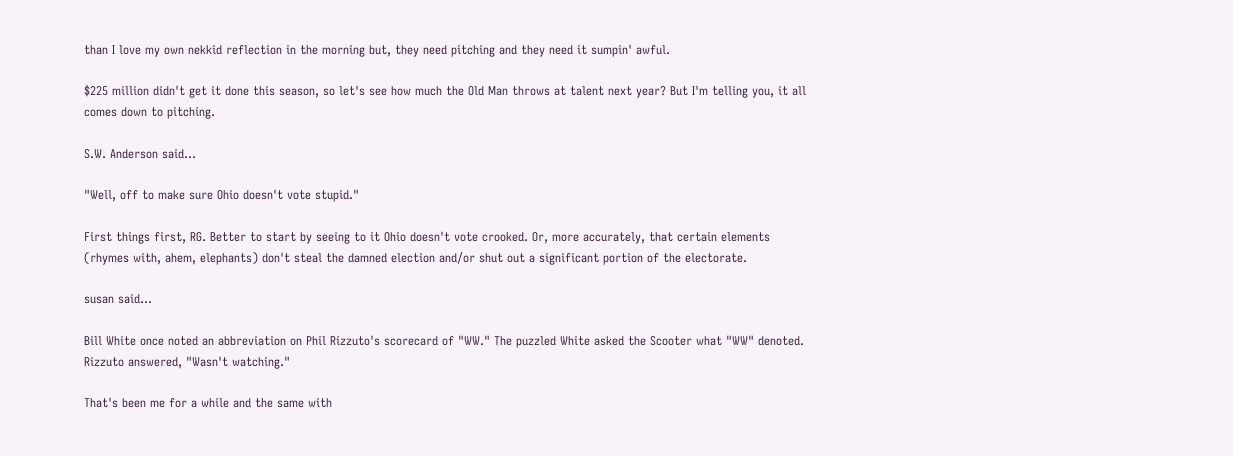than I love my own nekkid reflection in the morning but, they need pitching and they need it sumpin' awful.

$225 million didn't get it done this season, so let's see how much the Old Man throws at talent next year? But I'm telling you, it all comes down to pitching.

S.W. Anderson said...

"Well, off to make sure Ohio doesn't vote stupid."

First things first, RG. Better to start by seeing to it Ohio doesn't vote crooked. Or, more accurately, that certain elements (rhymes with, ahem, elephants) don't steal the damned election and/or shut out a significant portion of the electorate.

susan said...

Bill White once noted an abbreviation on Phil Rizzuto's scorecard of "WW." The puzzled White asked the Scooter what "WW" denoted. Rizzuto answered, "Wasn't watching."

That's been me for a while and the same with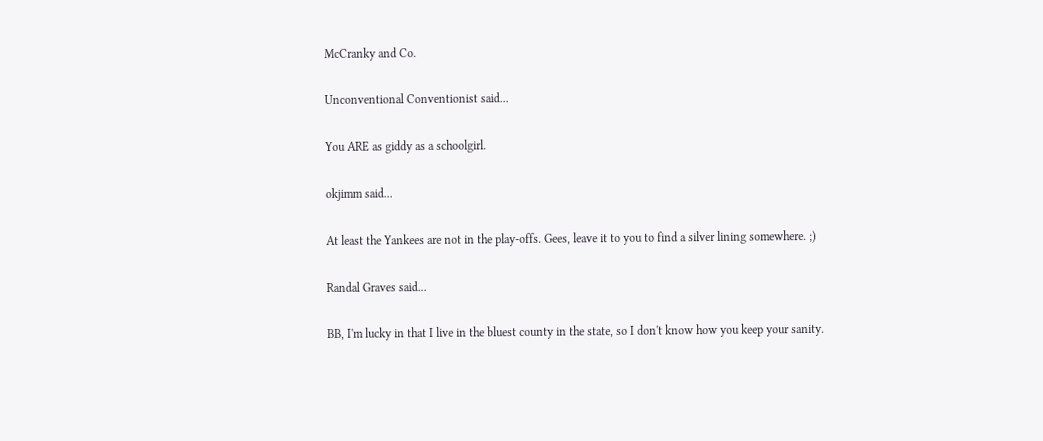McCranky and Co.

Unconventional Conventionist said...

You ARE as giddy as a schoolgirl.

okjimm said...

At least the Yankees are not in the play-offs. Gees, leave it to you to find a silver lining somewhere. ;)

Randal Graves said...

BB, I'm lucky in that I live in the bluest county in the state, so I don't know how you keep your sanity.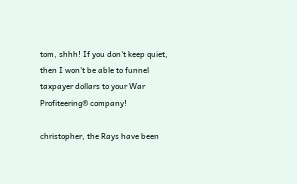tom, shhh! If you don't keep quiet, then I won't be able to funnel taxpayer dollars to your War Profiteering® company!

christopher, the Rays have been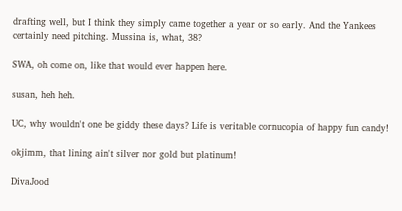drafting well, but I think they simply came together a year or so early. And the Yankees certainly need pitching. Mussina is, what, 38?

SWA, oh come on, like that would ever happen here.

susan, heh heh.

UC, why wouldn't one be giddy these days? Life is veritable cornucopia of happy fun candy!

okjimm, that lining ain't silver nor gold but platinum!

DivaJood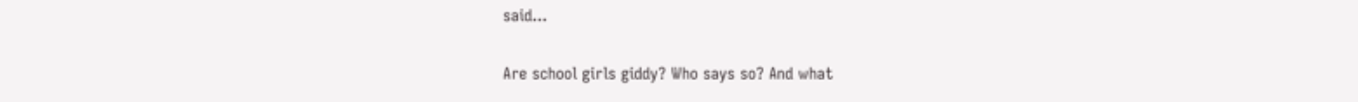said...

Are school girls giddy? Who says so? And what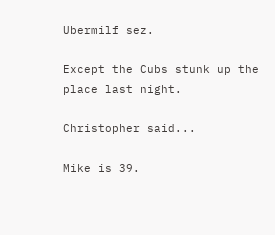Ubermilf sez.

Except the Cubs stunk up the place last night.

Christopher said...

Mike is 39.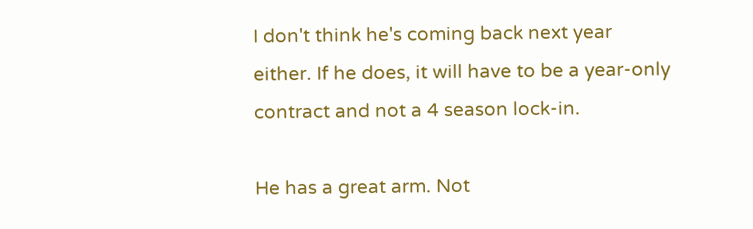I don't think he's coming back next year either. If he does, it will have to be a year-only contract and not a 4 season lock-in.

He has a great arm. Not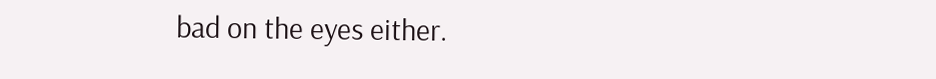bad on the eyes either.